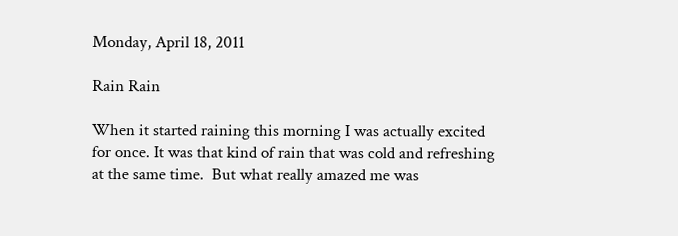Monday, April 18, 2011

Rain Rain

When it started raining this morning I was actually excited for once. It was that kind of rain that was cold and refreshing at the same time.  But what really amazed me was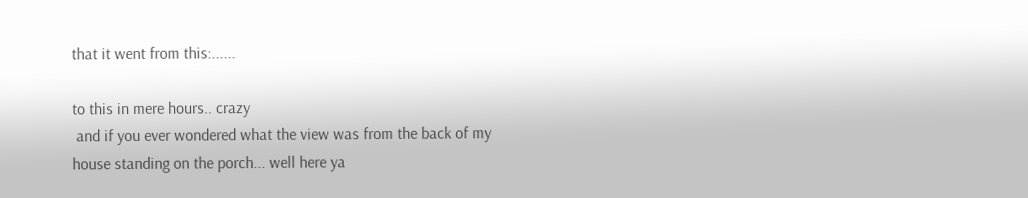that it went from this:......

to this in mere hours.. crazy
 and if you ever wondered what the view was from the back of my house standing on the porch... well here ya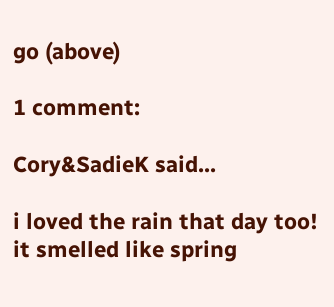go (above)

1 comment:

Cory&SadieK said...

i loved the rain that day too! it smelled like spring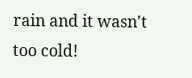rain and it wasn't too cold!